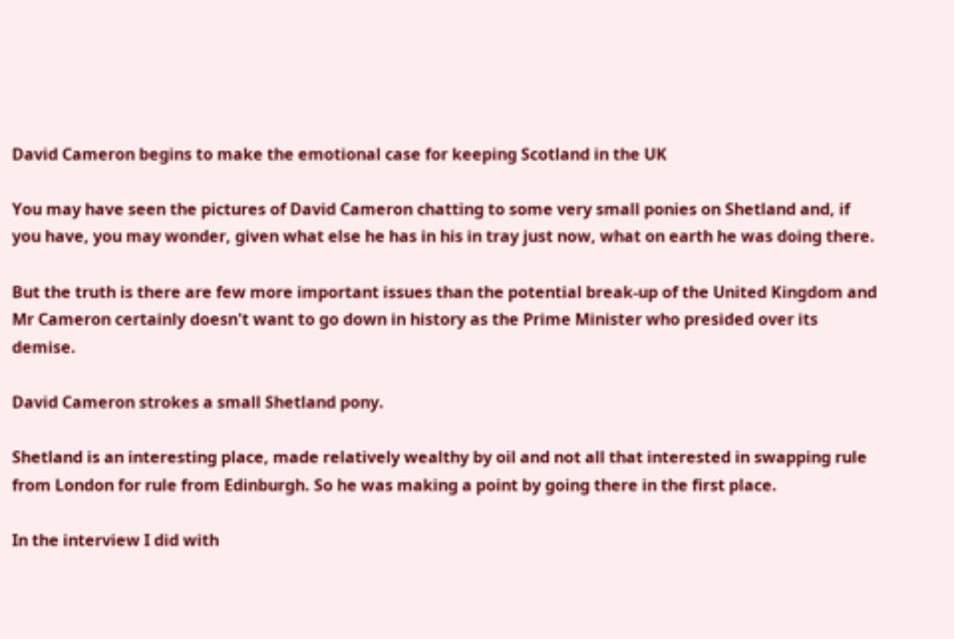David Cameron begins to make the emotional case for keeping Scotland in the UK

You may have seen the pictures of David Cameron chatting to some very small ponies on Shetland and, if you have, you may wonder, given what else he has in his in tray just now, what on earth he was doing there.

But the truth is there are few more important issues than the potential break-up of the United Kingdom and Mr Cameron certainly doesn't want to go down in history as the Prime Minister who presided over its demise.

David Cameron strokes a small Shetland pony.

Shetland is an interesting place, made relatively wealthy by oil and not all that interested in swapping rule from London for rule from Edinburgh. So he was making a point by going there in the first place.

In the interview I did with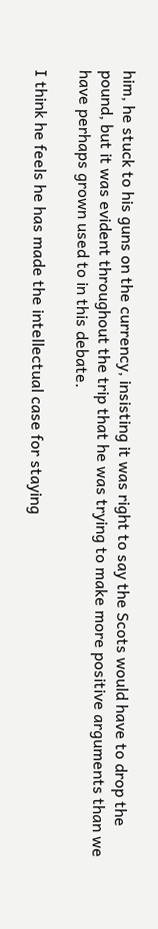him, he stuck to his guns on the currency, insisting it was right to say the Scots would have to drop the pound, but it was evident throughout the trip that he was trying to make more positive arguments than we have perhaps grown used to in this debate.

I think he feels he has made the intellectual case for staying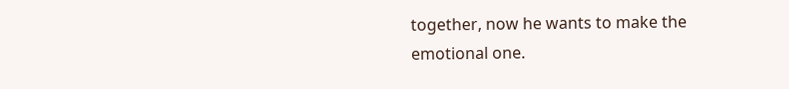together, now he wants to make the emotional one.